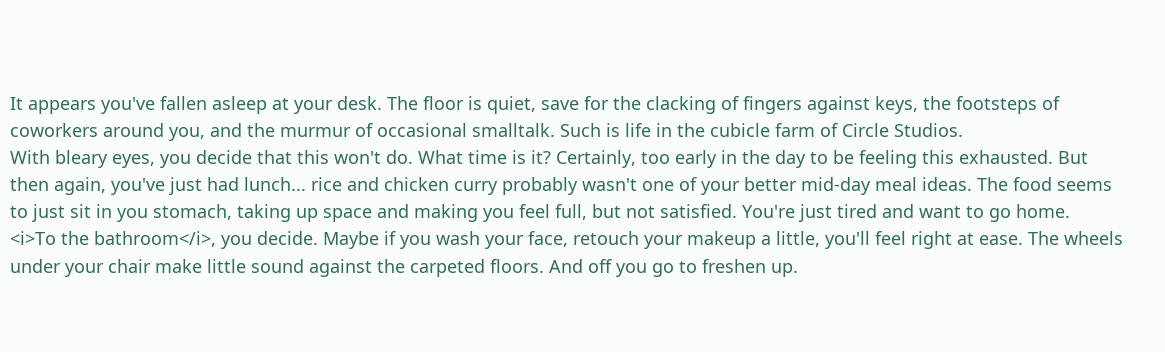It appears you've fallen asleep at your desk. The floor is quiet, save for the clacking of fingers against keys, the footsteps of coworkers around you, and the murmur of occasional smalltalk. Such is life in the cubicle farm of Circle Studios.
With bleary eyes, you decide that this won't do. What time is it? Certainly, too early in the day to be feeling this exhausted. But then again, you've just had lunch... rice and chicken curry probably wasn't one of your better mid-day meal ideas. The food seems to just sit in you stomach, taking up space and making you feel full, but not satisfied. You're just tired and want to go home.
<i>To the bathroom</i>, you decide. Maybe if you wash your face, retouch your makeup a little, you'll feel right at ease. The wheels under your chair make little sound against the carpeted floors. And off you go to freshen up.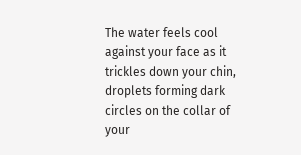The water feels cool against your face as it trickles down your chin, droplets forming dark circles on the collar of your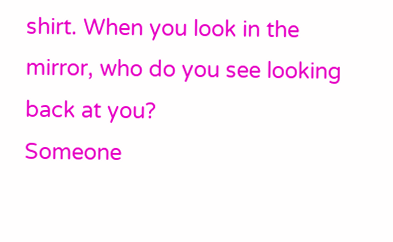shirt. When you look in the mirror, who do you see looking back at you?
Someone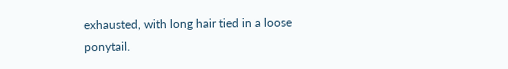exhausted, with long hair tied in a loose ponytail.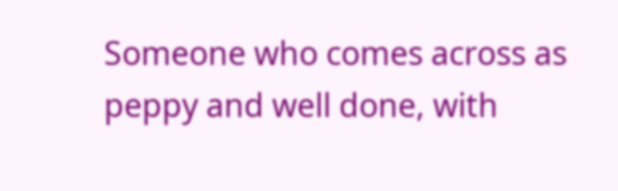Someone who comes across as peppy and well done, with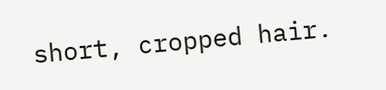short, cropped hair.